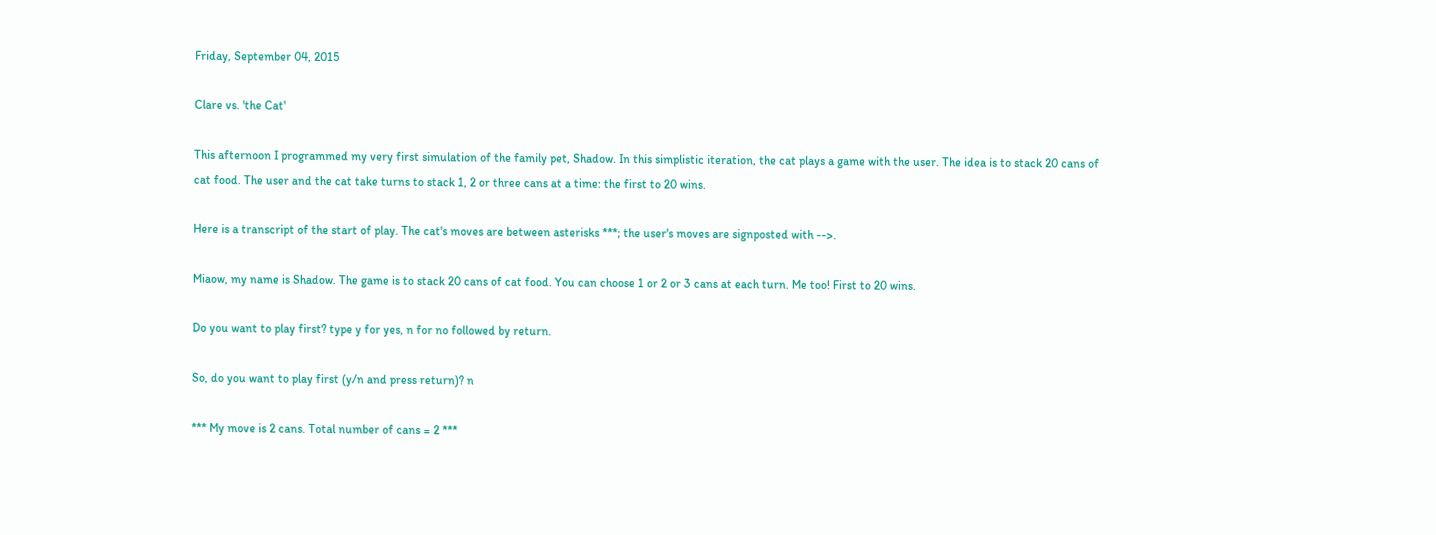Friday, September 04, 2015

Clare vs. 'the Cat'

This afternoon I programmed my very first simulation of the family pet, Shadow. In this simplistic iteration, the cat plays a game with the user. The idea is to stack 20 cans of cat food. The user and the cat take turns to stack 1, 2 or three cans at a time: the first to 20 wins.

Here is a transcript of the start of play. The cat's moves are between asterisks ***; the user's moves are signposted with -->.

Miaow, my name is Shadow. The game is to stack 20 cans of cat food. You can choose 1 or 2 or 3 cans at each turn. Me too! First to 20 wins.

Do you want to play first? type y for yes, n for no followed by return.

So, do you want to play first (y/n and press return)? n

*** My move is 2 cans. Total number of cans = 2 ***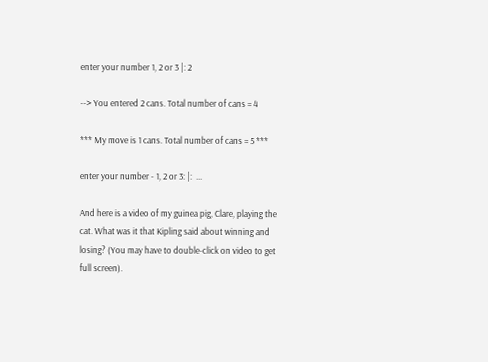enter your number 1, 2 or 3 |: 2

--> You entered 2 cans. Total number of cans = 4

*** My move is 1 cans. Total number of cans = 5 ***

enter your number - 1, 2 or 3: |:  ...

And here is a video of my guinea pig, Clare, playing the cat. What was it that Kipling said about winning and losing? (You may have to double-click on video to get full screen).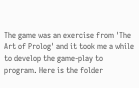The game was an exercise from 'The Art of Prolog' and it took me a while to develop the game-play to program. Here is the folder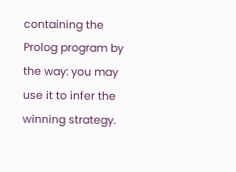containing the Prolog program by the way: you may use it to infer the winning strategy.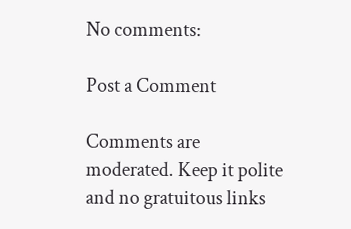No comments:

Post a Comment

Comments are moderated. Keep it polite and no gratuitous links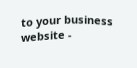to your business website -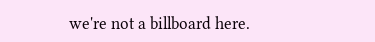we're not a billboard here.